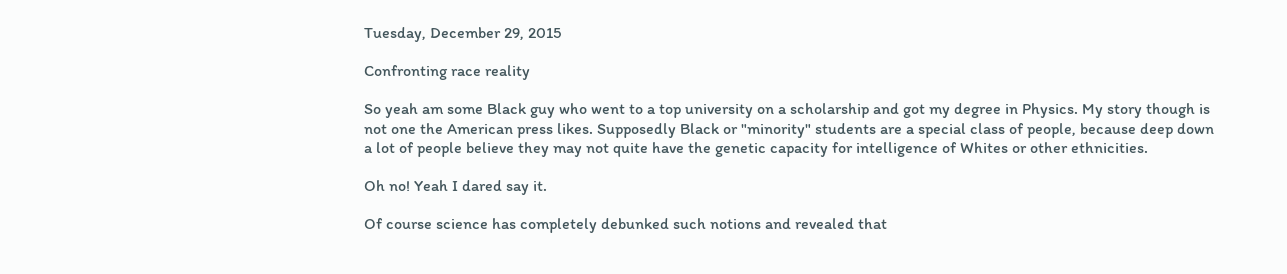Tuesday, December 29, 2015

Confronting race reality

So yeah am some Black guy who went to a top university on a scholarship and got my degree in Physics. My story though is not one the American press likes. Supposedly Black or "minority" students are a special class of people, because deep down a lot of people believe they may not quite have the genetic capacity for intelligence of Whites or other ethnicities.

Oh no! Yeah I dared say it.

Of course science has completely debunked such notions and revealed that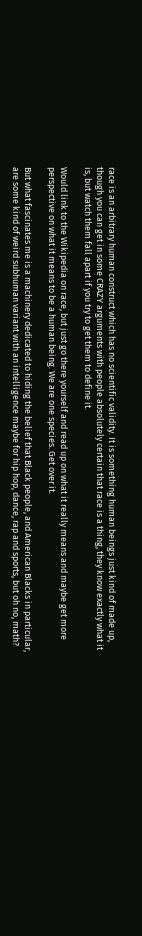race is an arbitrary human construct which has no scientific validity. It is something human beings just kind of made up, though you can get in some CRAZY arguments with people absolutely certain that race is a thing, they know exactly what it is, but watch them fall apart if you try to get them to define it.

Would link to the Wikipedia on race, but just go there yourself and read up on what it really means and maybe get more perspective on what it means to be a human being. We are one species. Get over it.

But what fascinates me is a machinery dedicated to hiding the belief that Black people, and American Blacks in particular, are some kind of weird subhuman variant with an intelligence maybe for hip hop, dance, rap and sports, but oh no, math?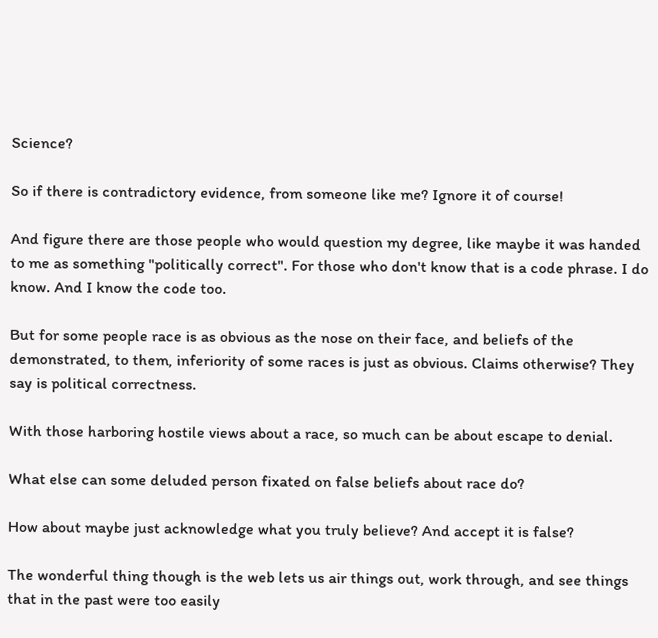Science?

So if there is contradictory evidence, from someone like me? Ignore it of course!

And figure there are those people who would question my degree, like maybe it was handed to me as something "politically correct". For those who don't know that is a code phrase. I do know. And I know the code too.

But for some people race is as obvious as the nose on their face, and beliefs of the demonstrated, to them, inferiority of some races is just as obvious. Claims otherwise? They say is political correctness.

With those harboring hostile views about a race, so much can be about escape to denial.

What else can some deluded person fixated on false beliefs about race do?

How about maybe just acknowledge what you truly believe? And accept it is false?

The wonderful thing though is the web lets us air things out, work through, and see things that in the past were too easily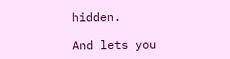hidden.

And lets you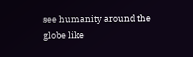see humanity around the globe like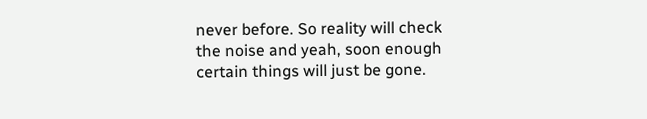never before. So reality will check the noise and yeah, soon enough certain things will just be gone.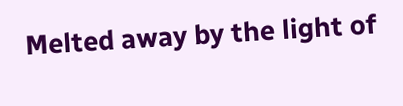Melted away by the light of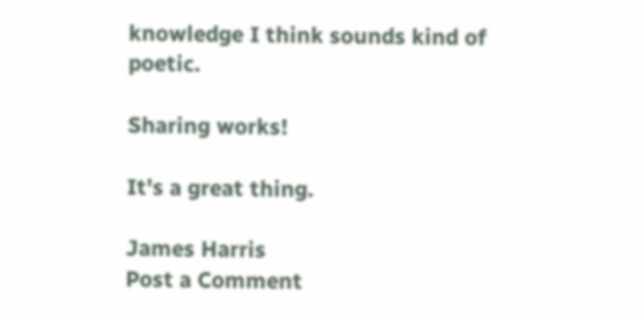knowledge I think sounds kind of poetic.

Sharing works!

It's a great thing.

James Harris
Post a Comment